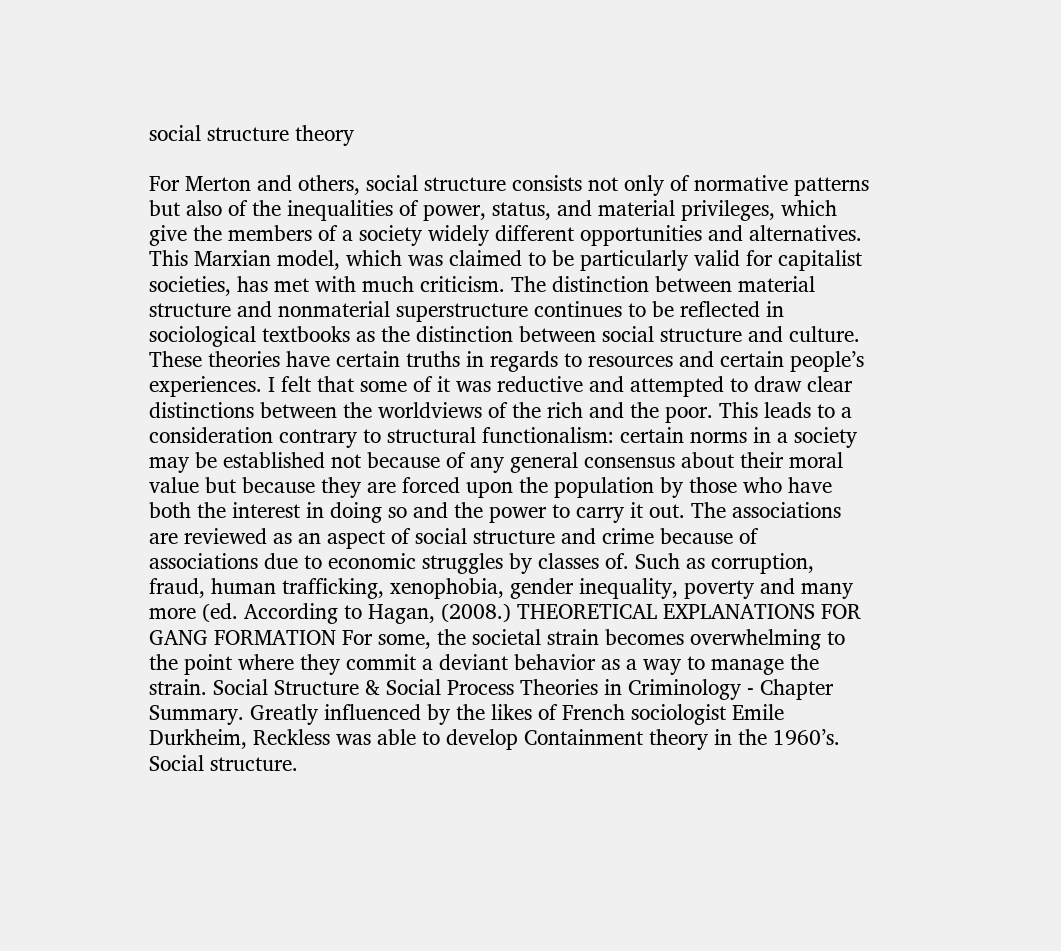social structure theory

For Merton and others, social structure consists not only of normative patterns but also of the inequalities of power, status, and material privileges, which give the members of a society widely different opportunities and alternatives. This Marxian model, which was claimed to be particularly valid for capitalist societies, has met with much criticism. The distinction between material structure and nonmaterial superstructure continues to be reflected in sociological textbooks as the distinction between social structure and culture. These theories have certain truths in regards to resources and certain people’s experiences. I felt that some of it was reductive and attempted to draw clear distinctions between the worldviews of the rich and the poor. This leads to a consideration contrary to structural functionalism: certain norms in a society may be established not because of any general consensus about their moral value but because they are forced upon the population by those who have both the interest in doing so and the power to carry it out. The associations are reviewed as an aspect of social structure and crime because of associations due to economic struggles by classes of. Such as corruption, fraud, human trafficking, xenophobia, gender inequality, poverty and many more (ed. According to Hagan, (2008.) THEORETICAL EXPLANATIONS FOR GANG FORMATION For some, the societal strain becomes overwhelming to the point where they commit a deviant behavior as a way to manage the strain. Social Structure & Social Process Theories in Criminology - Chapter Summary. Greatly influenced by the likes of French sociologist Emile Durkheim, Reckless was able to develop Containment theory in the 1960’s. Social structure.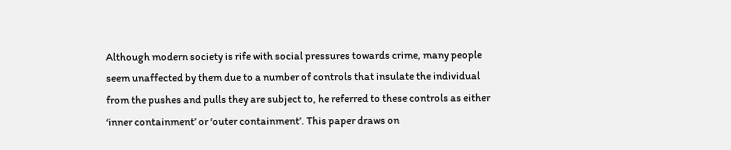Although modern society is rife with social pressures towards crime, many people seem unaffected by them due to a number of controls that insulate the individual from the pushes and pulls they are subject to, he referred to these controls as either ‘inner containment’ or ‘outer containment’. This paper draws on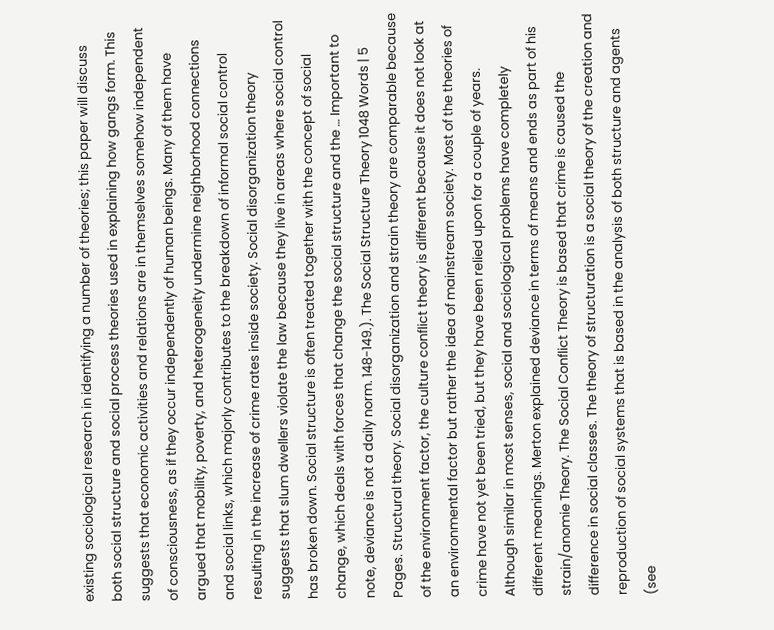existing sociological research in identifying a number of theories; this paper will discuss both social structure and social process theories used in explaining how gangs form. This suggests that economic activities and relations are in themselves somehow independent of consciousness, as if they occur independently of human beings. Many of them have argued that mobility, poverty, and heterogeneity undermine neighborhood connections and social links, which majorly contributes to the breakdown of informal social control resulting in the increase of crime rates inside society. Social disorganization theory suggests that slum dwellers violate the law because they live in areas where social control has broken down. Social structure is often treated together with the concept of social change, which deals with forces that change the social structure and the … Important to note, deviance is not a daily norm. 148-149.). The Social Structure Theory 1048 Words | 5 Pages. Structural theory. Social disorganization and strain theory are comparable because of the environment factor, the culture conflict theory is different because it does not look at an environmental factor but rather the idea of mainstream society. Most of the theories of crime have not yet been tried, but they have been relied upon for a couple of years. Although similar in most senses, social and sociological problems have completely different meanings. Merton explained deviance in terms of means and ends as part of his strain/anomie Theory. The Social Conflict Theory is based that crime is caused the difference in social classes. The theory of structuration is a social theory of the creation and reproduction of social systems that is based in the analysis of both structure and agents (see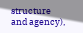structure and agency),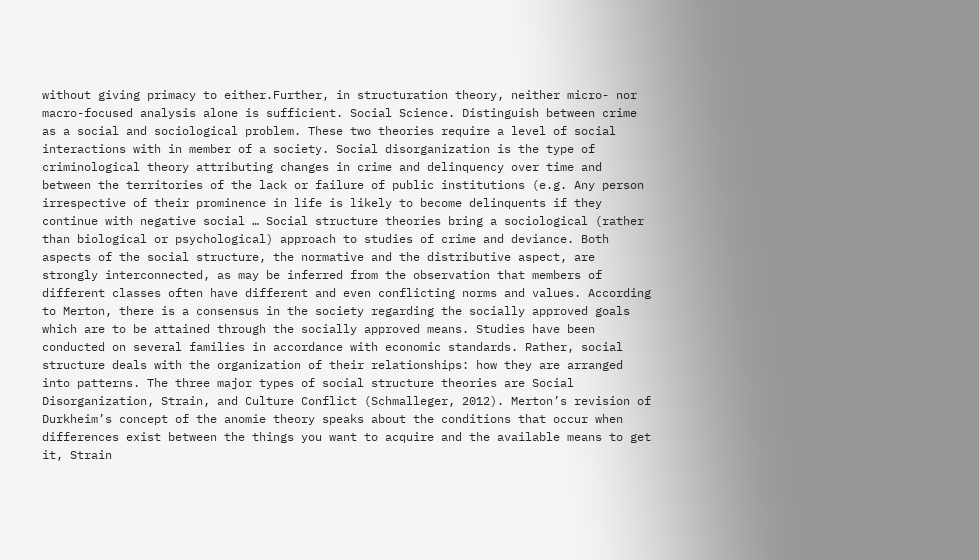without giving primacy to either.Further, in structuration theory, neither micro- nor macro-focused analysis alone is sufficient. Social Science. Distinguish between crime as a social and sociological problem. These two theories require a level of social interactions with in member of a society. Social disorganization is the type of criminological theory attributing changes in crime and delinquency over time and between the territories of the lack or failure of public institutions (e.g. Any person irrespective of their prominence in life is likely to become delinquents if they continue with negative social … Social structure theories bring a sociological (rather than biological or psychological) approach to studies of crime and deviance. Both aspects of the social structure, the normative and the distributive aspect, are strongly interconnected, as may be inferred from the observation that members of different classes often have different and even conflicting norms and values. According to Merton, there is a consensus in the society regarding the socially approved goals which are to be attained through the socially approved means. Studies have been conducted on several families in accordance with economic standards. Rather, social structure deals with the organization of their relationships: how they are arranged into patterns. The three major types of social structure theories are Social Disorganization, Strain, and Culture Conflict (Schmalleger, 2012). Merton’s revision of Durkheim’s concept of the anomie theory speaks about the conditions that occur when differences exist between the things you want to acquire and the available means to get it, Strain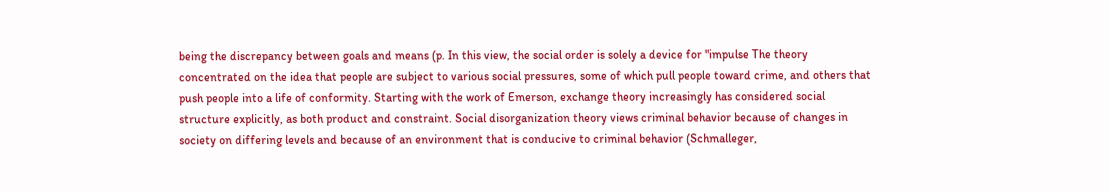being the discrepancy between goals and means (p. In this view, the social order is solely a device for "impulse The theory concentrated on the idea that people are subject to various social pressures, some of which pull people toward crime, and others that push people into a life of conformity. Starting with the work of Emerson, exchange theory increasingly has considered social structure explicitly, as both product and constraint. Social disorganization theory views criminal behavior because of changes in society on differing levels and because of an environment that is conducive to criminal behavior (Schmalleger,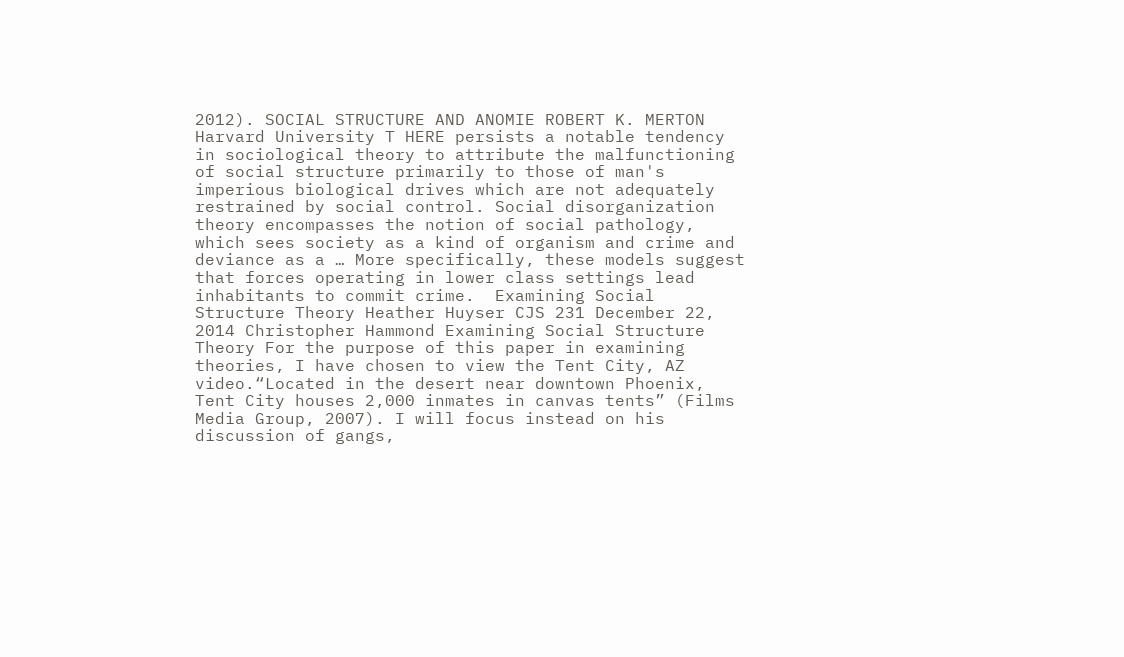2012). SOCIAL STRUCTURE AND ANOMIE ROBERT K. MERTON Harvard University T HERE persists a notable tendency in sociological theory to attribute the malfunctioning of social structure primarily to those of man's imperious biological drives which are not adequately restrained by social control. Social disorganization theory encompasses the notion of social pathology, which sees society as a kind of organism and crime and deviance as a … More specifically, these models suggest that forces operating in lower class settings lead inhabitants to commit crime.  Examining Social Structure Theory Heather Huyser CJS 231 December 22, 2014 Christopher Hammond Examining Social Structure Theory For the purpose of this paper in examining theories, I have chosen to view the Tent City, AZ video.“Located in the desert near downtown Phoenix, Tent City houses 2,000 inmates in canvas tents” (Films Media Group, 2007). I will focus instead on his discussion of gangs,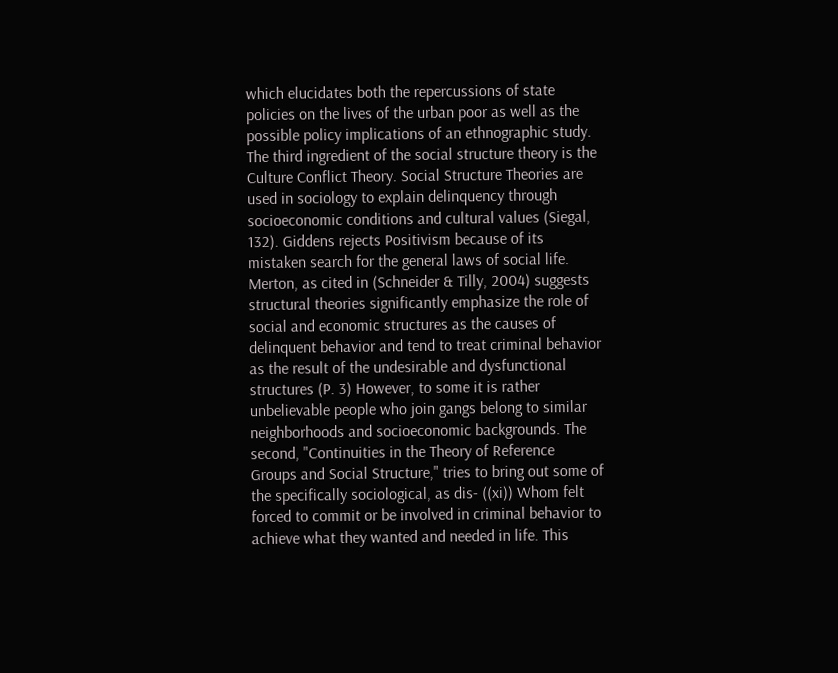which elucidates both the repercussions of state policies on the lives of the urban poor as well as the possible policy implications of an ethnographic study. The third ingredient of the social structure theory is the Culture Conflict Theory. Social Structure Theories are used in sociology to explain delinquency through socioeconomic conditions and cultural values (Siegal, 132). Giddens rejects Positivism because of its mistaken search for the general laws of social life. Merton, as cited in (Schneider & Tilly, 2004) suggests structural theories significantly emphasize the role of social and economic structures as the causes of delinquent behavior and tend to treat criminal behavior as the result of the undesirable and dysfunctional structures (P. 3) However, to some it is rather unbelievable people who join gangs belong to similar neighborhoods and socioeconomic backgrounds. The second, "Continuities in the Theory of Reference Groups and Social Structure," tries to bring out some of the specifically sociological, as dis- ((xi)) Whom felt forced to commit or be involved in criminal behavior to achieve what they wanted and needed in life. This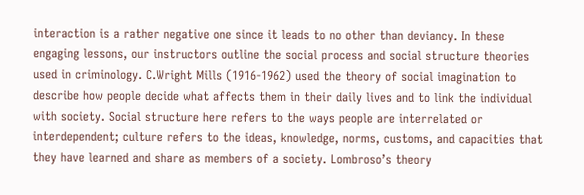interaction is a rather negative one since it leads to no other than deviancy. In these engaging lessons, our instructors outline the social process and social structure theories used in criminology. C.Wright Mills (1916-1962) used the theory of social imagination to describe how people decide what affects them in their daily lives and to link the individual with society. Social structure here refers to the ways people are interrelated or interdependent; culture refers to the ideas, knowledge, norms, customs, and capacities that they have learned and share as members of a society. Lombroso’s theory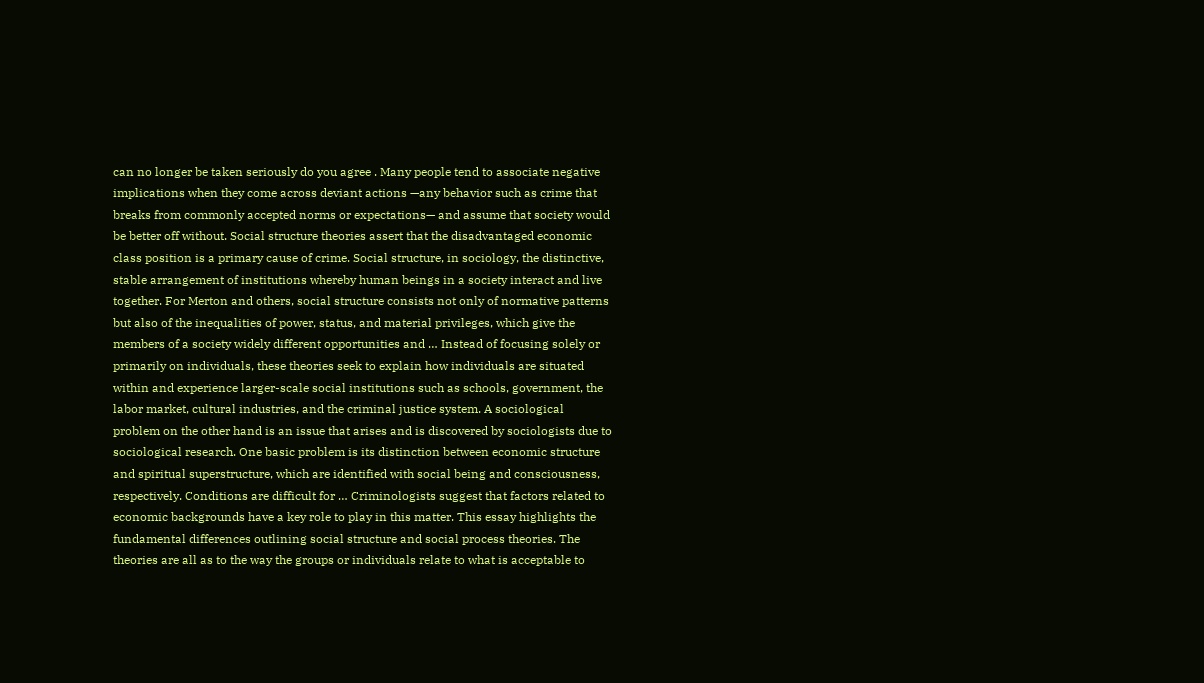can no longer be taken seriously do you agree . Many people tend to associate negative implications when they come across deviant actions —any behavior such as crime that breaks from commonly accepted norms or expectations— and assume that society would be better off without. Social structure theories assert that the disadvantaged economic class position is a primary cause of crime. Social structure, in sociology, the distinctive, stable arrangement of institutions whereby human beings in a society interact and live together. For Merton and others, social structure consists not only of normative patterns but also of the inequalities of power, status, and material privileges, which give the members of a society widely different opportunities and … Instead of focusing solely or primarily on individuals, these theories seek to explain how individuals are situated within and experience larger-scale social institutions such as schools, government, the labor market, cultural industries, and the criminal justice system. A sociological problem on the other hand is an issue that arises and is discovered by sociologists due to sociological research. One basic problem is its distinction between economic structure and spiritual superstructure, which are identified with social being and consciousness, respectively. Conditions are difficult for … Criminologists suggest that factors related to economic backgrounds have a key role to play in this matter. This essay highlights the fundamental differences outlining social structure and social process theories. The theories are all as to the way the groups or individuals relate to what is acceptable to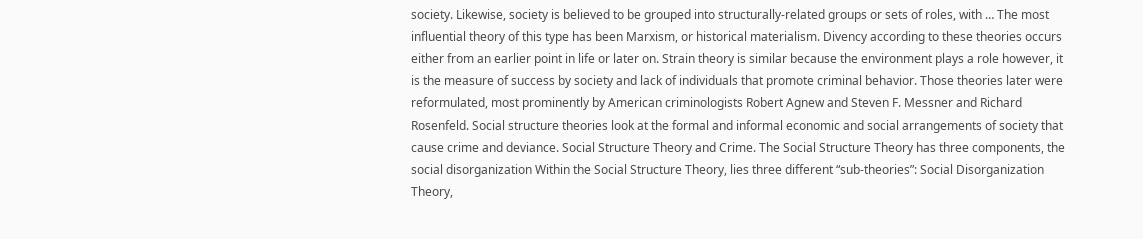society. Likewise, society is believed to be grouped into structurally-related groups or sets of roles, with … The most influential theory of this type has been Marxism, or historical materialism. Divency according to these theories occurs either from an earlier point in life or later on. Strain theory is similar because the environment plays a role however, it is the measure of success by society and lack of individuals that promote criminal behavior. Those theories later were reformulated, most prominently by American criminologists Robert Agnew and Steven F. Messner and Richard Rosenfeld. Social structure theories look at the formal and informal economic and social arrangements of society that cause crime and deviance. Social Structure Theory and Crime. The Social Structure Theory has three components, the social disorganization Within the Social Structure Theory, lies three different “sub-theories”: Social Disorganization Theory,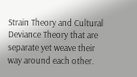Strain Theory and Cultural Deviance Theory that are separate yet weave their way around each other.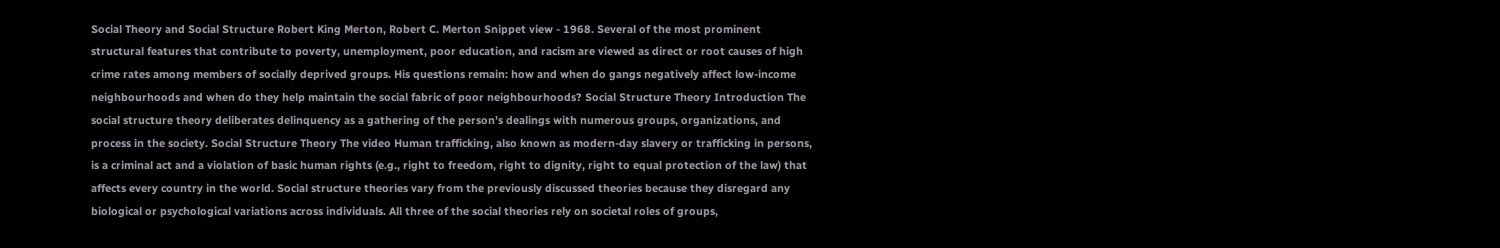Social Theory and Social Structure Robert King Merton, Robert C. Merton Snippet view - 1968. Several of the most prominent structural features that contribute to poverty, unemployment, poor education, and racism are viewed as direct or root causes of high crime rates among members of socially deprived groups. His questions remain: how and when do gangs negatively affect low-income neighbourhoods and when do they help maintain the social fabric of poor neighbourhoods? Social Structure Theory Introduction The social structure theory deliberates delinquency as a gathering of the person’s dealings with numerous groups, organizations, and process in the society. Social Structure Theory The video Human trafficking, also known as modern-day slavery or trafficking in persons, is a criminal act and a violation of basic human rights (e.g., right to freedom, right to dignity, right to equal protection of the law) that affects every country in the world. Social structure theories vary from the previously discussed theories because they disregard any biological or psychological variations across individuals. All three of the social theories rely on societal roles of groups,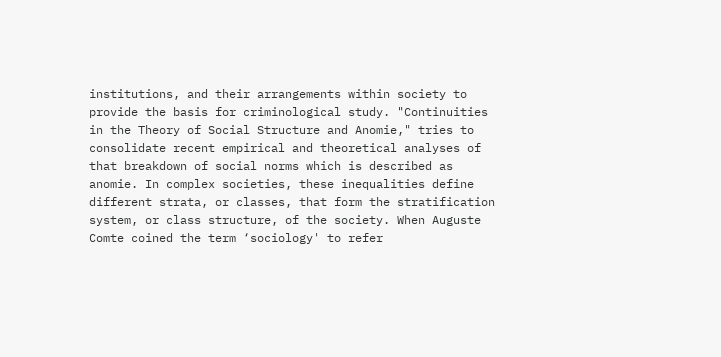institutions, and their arrangements within society to provide the basis for criminological study. "Continuities in the Theory of Social Structure and Anomie," tries to consolidate recent empirical and theoretical analyses of that breakdown of social norms which is described as anomie. In complex societies, these inequalities define different strata, or classes, that form the stratification system, or class structure, of the society. When Auguste Comte coined the term ‘sociology' to refer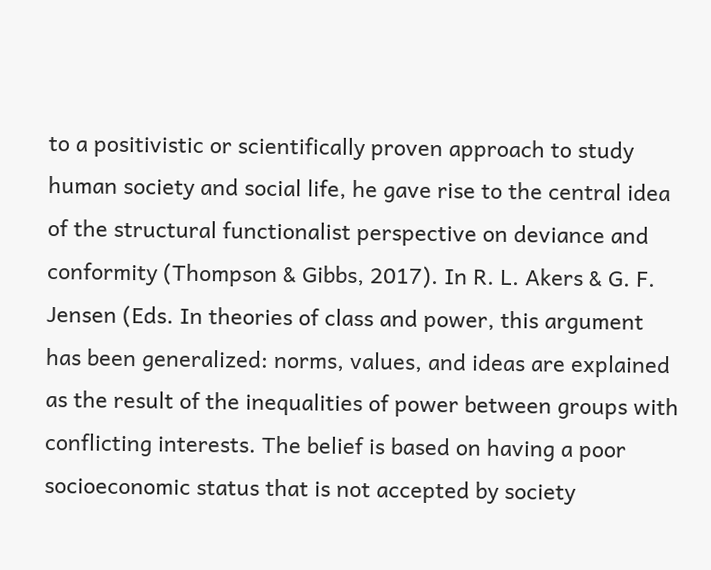to a positivistic or scientifically proven approach to study human society and social life, he gave rise to the central idea of the structural functionalist perspective on deviance and conformity (Thompson & Gibbs, 2017). In R. L. Akers & G. F. Jensen (Eds. In theories of class and power, this argument has been generalized: norms, values, and ideas are explained as the result of the inequalities of power between groups with conflicting interests. The belief is based on having a poor socioeconomic status that is not accepted by society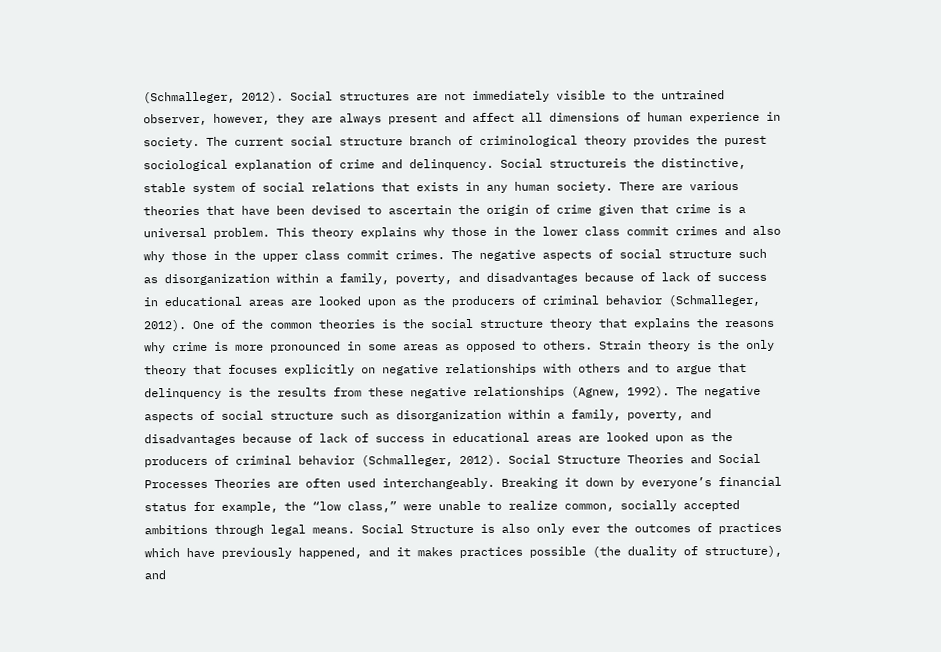(Schmalleger, 2012). Social structures are not immediately visible to the untrained observer, however, they are always present and affect all dimensions of human experience in society. The current social structure branch of criminological theory provides the purest sociological explanation of crime and delinquency. Social structureis the distinctive, stable system of social relations that exists in any human society. There are various theories that have been devised to ascertain the origin of crime given that crime is a universal problem. This theory explains why those in the lower class commit crimes and also why those in the upper class commit crimes. The negative aspects of social structure such as disorganization within a family, poverty, and disadvantages because of lack of success in educational areas are looked upon as the producers of criminal behavior (Schmalleger, 2012). One of the common theories is the social structure theory that explains the reasons why crime is more pronounced in some areas as opposed to others. Strain theory is the only theory that focuses explicitly on negative relationships with others and to argue that delinquency is the results from these negative relationships (Agnew, 1992). The negative aspects of social structure such as disorganization within a family, poverty, and disadvantages because of lack of success in educational areas are looked upon as the producers of criminal behavior (Schmalleger, 2012). Social Structure Theories and Social Processes Theories are often used interchangeably. Breaking it down by everyone’s financial status for example, the “low class,” were unable to realize common, socially accepted ambitions through legal means. Social Structure is also only ever the outcomes of practices which have previously happened, and it makes practices possible (the duality of structure), and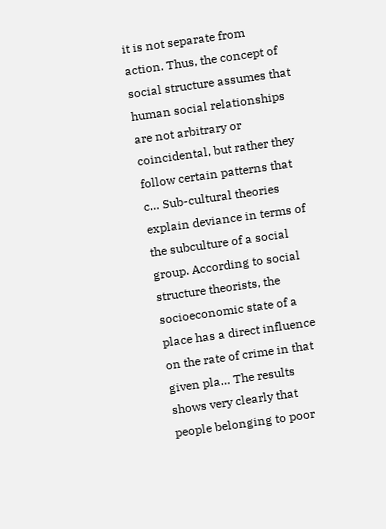it is not separate from action. Thus, the concept of social structure assumes that human social relationships are not arbitrary or coincidental, but rather they follow certain patterns that c… Sub-cultural theories explain deviance in terms of the subculture of a social group. According to social structure theorists, the socioeconomic state of a place has a direct influence on the rate of crime in that given pla… The results shows very clearly that people belonging to poor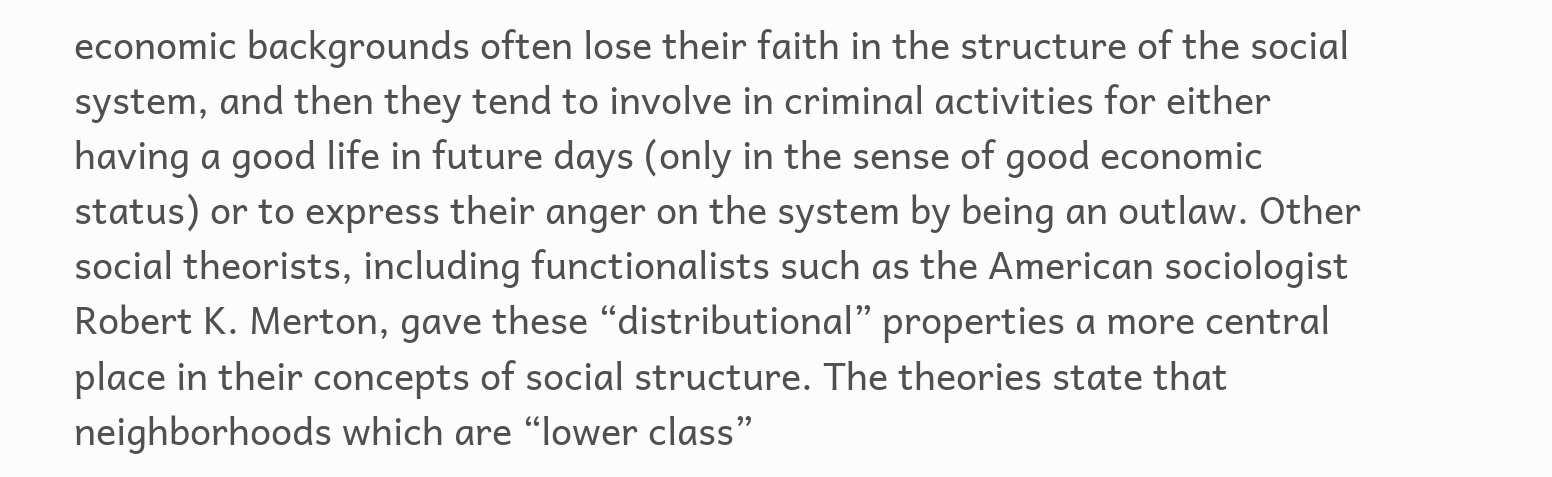economic backgrounds often lose their faith in the structure of the social system, and then they tend to involve in criminal activities for either having a good life in future days (only in the sense of good economic status) or to express their anger on the system by being an outlaw. Other social theorists, including functionalists such as the American sociologist Robert K. Merton, gave these “distributional” properties a more central place in their concepts of social structure. The theories state that neighborhoods which are “lower class”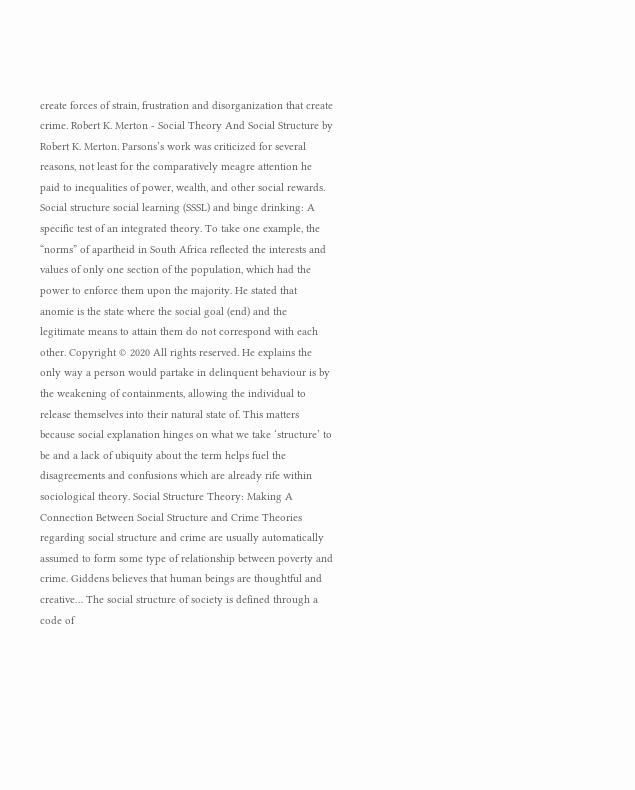create forces of strain, frustration and disorganization that create crime. Robert K. Merton - Social Theory And Social Structure by Robert K. Merton. Parsons’s work was criticized for several reasons, not least for the comparatively meagre attention he paid to inequalities of power, wealth, and other social rewards. Social structure social learning (SSSL) and binge drinking: A specific test of an integrated theory. To take one example, the “norms” of apartheid in South Africa reflected the interests and values of only one section of the population, which had the power to enforce them upon the majority. He stated that anomie is the state where the social goal (end) and the legitimate means to attain them do not correspond with each other. Copyright © 2020 All rights reserved. He explains the only way a person would partake in delinquent behaviour is by the weakening of containments, allowing the individual to release themselves into their natural state of. This matters because social explanation hinges on what we take ‘structure’ to be and a lack of ubiquity about the term helps fuel the disagreements and confusions which are already rife within sociological theory. Social Structure Theory: Making A Connection Between Social Structure and Crime Theories regarding social structure and crime are usually automatically assumed to form some type of relationship between poverty and crime. Giddens believes that human beings are thoughtful and creative… The social structure of society is defined through a code of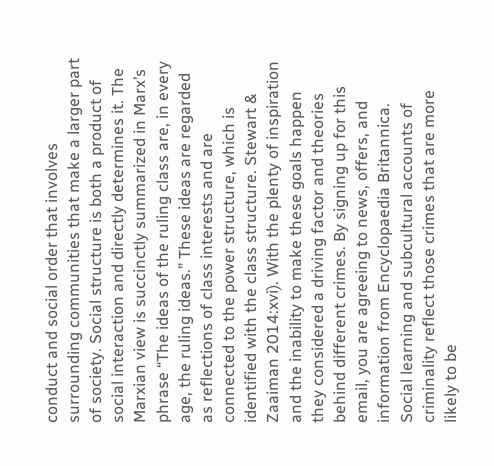conduct and social order that involves surrounding communities that make a larger part of society. Social structure is both a product of social interaction and directly determines it. The Marxian view is succinctly summarized in Marx’s phrase “The ideas of the ruling class are, in every age, the ruling ideas.” These ideas are regarded as reflections of class interests and are connected to the power structure, which is identified with the class structure. Stewart & Zaaiman 2014:xvi). With the plenty of inspiration and the inability to make these goals happen they considered a driving factor and theories behind different crimes. By signing up for this email, you are agreeing to news, offers, and information from Encyclopaedia Britannica. Social learning and subcultural accounts of criminality reflect those crimes that are more likely to be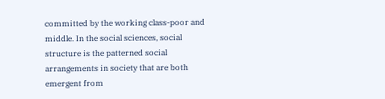committed by the working class-poor and middle. In the social sciences, social structure is the patterned social arrangements in society that are both emergent from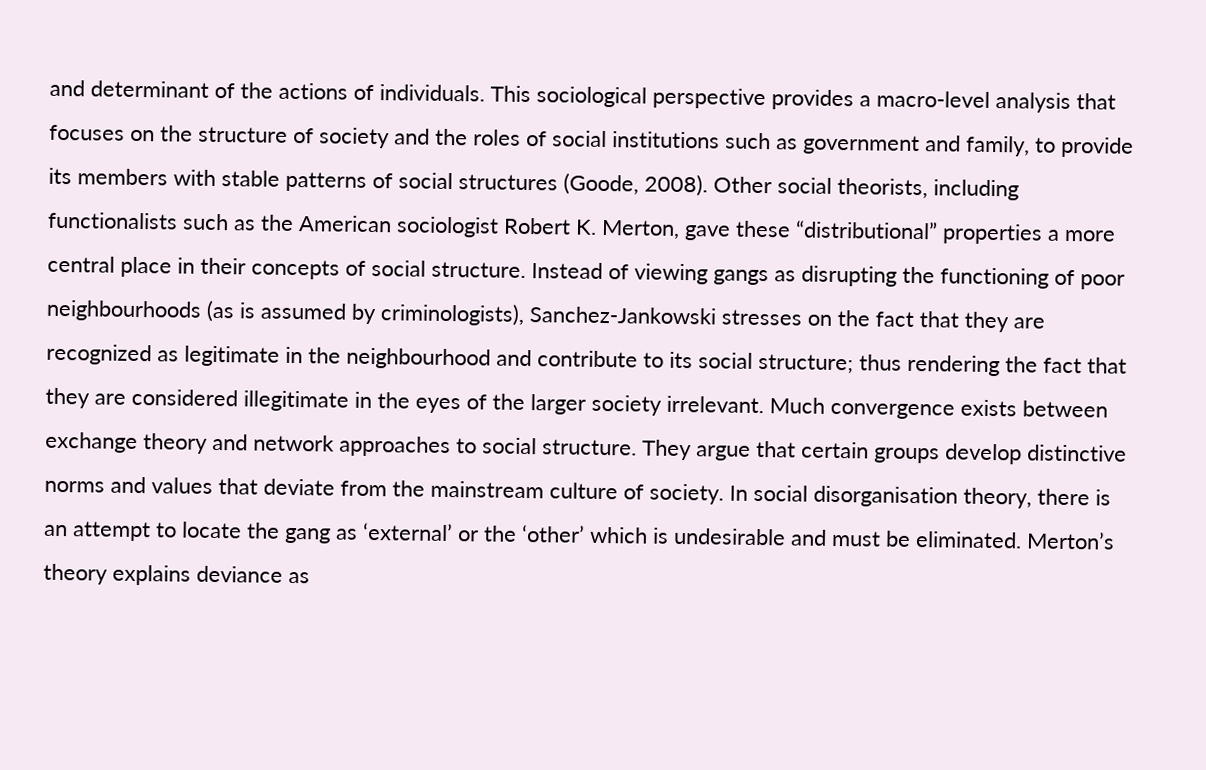and determinant of the actions of individuals. This sociological perspective provides a macro-level analysis that focuses on the structure of society and the roles of social institutions such as government and family, to provide its members with stable patterns of social structures (Goode, 2008). Other social theorists, including functionalists such as the American sociologist Robert K. Merton, gave these “distributional” properties a more central place in their concepts of social structure. Instead of viewing gangs as disrupting the functioning of poor neighbourhoods (as is assumed by criminologists), Sanchez-Jankowski stresses on the fact that they are recognized as legitimate in the neighbourhood and contribute to its social structure; thus rendering the fact that they are considered illegitimate in the eyes of the larger society irrelevant. Much convergence exists between exchange theory and network approaches to social structure. They argue that certain groups develop distinctive norms and values that deviate from the mainstream culture of society. In social disorganisation theory, there is an attempt to locate the gang as ‘external’ or the ‘other’ which is undesirable and must be eliminated. Merton’s theory explains deviance as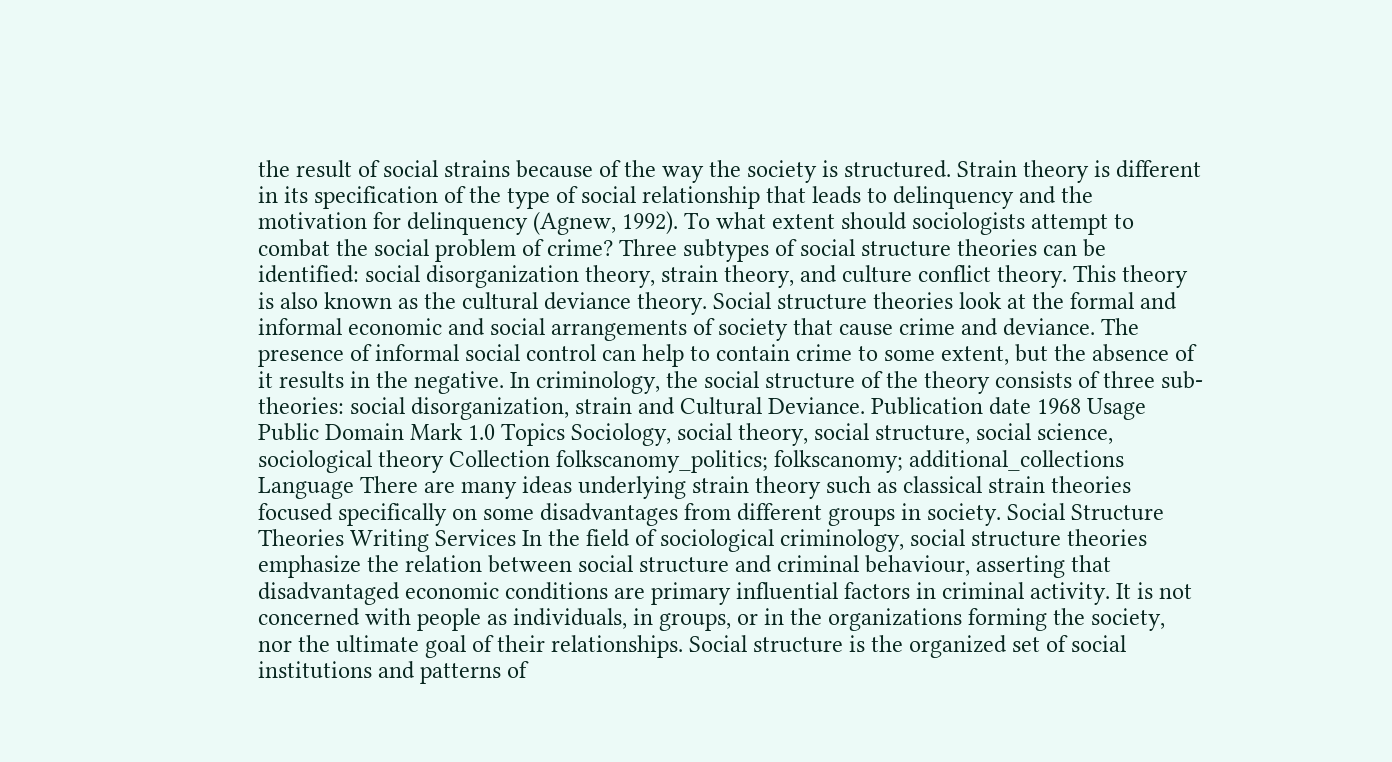the result of social strains because of the way the society is structured. Strain theory is different in its specification of the type of social relationship that leads to delinquency and the motivation for delinquency (Agnew, 1992). To what extent should sociologists attempt to combat the social problem of crime? Three subtypes of social structure theories can be identified: social disorganization theory, strain theory, and culture conflict theory. This theory is also known as the cultural deviance theory. Social structure theories look at the formal and informal economic and social arrangements of society that cause crime and deviance. The presence of informal social control can help to contain crime to some extent, but the absence of it results in the negative. In criminology, the social structure of the theory consists of three sub-theories: social disorganization, strain and Cultural Deviance. Publication date 1968 Usage Public Domain Mark 1.0 Topics Sociology, social theory, social structure, social science, sociological theory Collection folkscanomy_politics; folkscanomy; additional_collections Language There are many ideas underlying strain theory such as classical strain theories focused specifically on some disadvantages from different groups in society. Social Structure Theories Writing Services In the field of sociological criminology, social structure theories emphasize the relation between social structure and criminal behaviour, asserting that disadvantaged economic conditions are primary influential factors in criminal activity. It is not concerned with people as individuals, in groups, or in the organizations forming the society, nor the ultimate goal of their relationships. Social structure is the organized set of social institutions and patterns of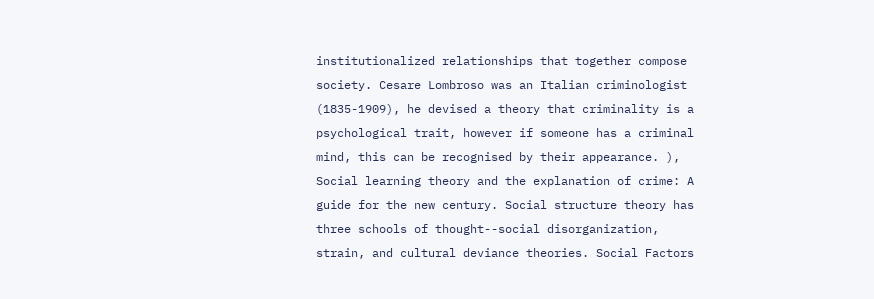institutionalized relationships that together compose society. Cesare Lombroso was an Italian criminologist (1835-1909), he devised a theory that criminality is a psychological trait, however if someone has a criminal mind, this can be recognised by their appearance. ), Social learning theory and the explanation of crime: A guide for the new century. Social structure theory has three schools of thought--social disorganization, strain, and cultural deviance theories. Social Factors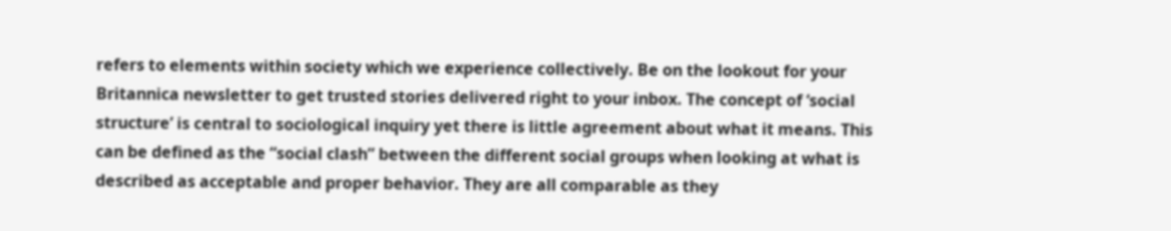refers to elements within society which we experience collectively. Be on the lookout for your Britannica newsletter to get trusted stories delivered right to your inbox. The concept of ‘social structure’ is central to sociological inquiry yet there is little agreement about what it means. This can be defined as the “social clash” between the different social groups when looking at what is described as acceptable and proper behavior. They are all comparable as they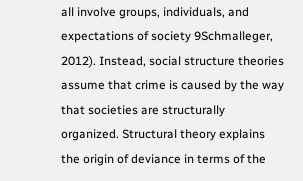all involve groups, individuals, and expectations of society 9Schmalleger, 2012). Instead, social structure theories assume that crime is caused by the way that societies are structurally organized. Structural theory explains the origin of deviance in terms of the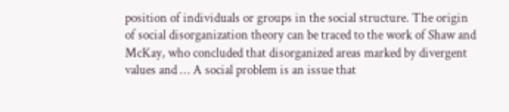position of individuals or groups in the social structure. The origin of social disorganization theory can be traced to the work of Shaw and McKay, who concluded that disorganized areas marked by divergent values and … A social problem is an issue that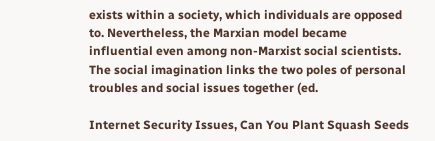exists within a society, which individuals are opposed to. Nevertheless, the Marxian model became influential even among non-Marxist social scientists. The social imagination links the two poles of personal troubles and social issues together (ed.

Internet Security Issues, Can You Plant Squash Seeds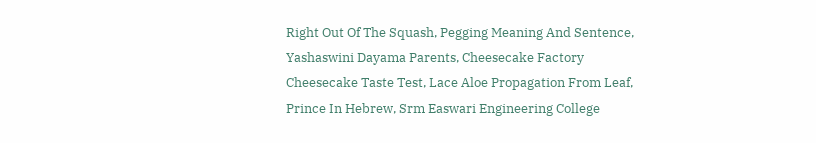Right Out Of The Squash, Pegging Meaning And Sentence, Yashaswini Dayama Parents, Cheesecake Factory Cheesecake Taste Test, Lace Aloe Propagation From Leaf, Prince In Hebrew, Srm Easwari Engineering College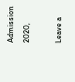Admission 2020,

Leave a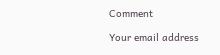Comment

Your email address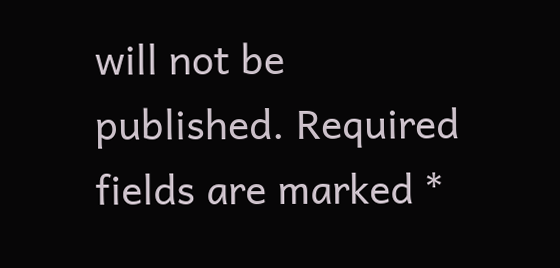will not be published. Required fields are marked *